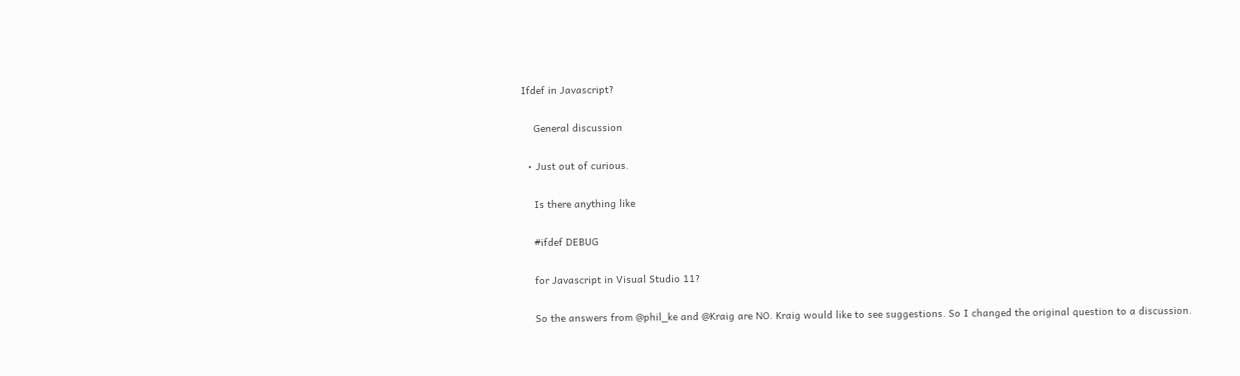Ifdef in Javascript?

    General discussion

  • Just out of curious.

    Is there anything like

    #ifdef DEBUG

    for Javascript in Visual Studio 11?

    So the answers from @phil_ke and @Kraig are NO. Kraig would like to see suggestions. So I changed the original question to a discussion.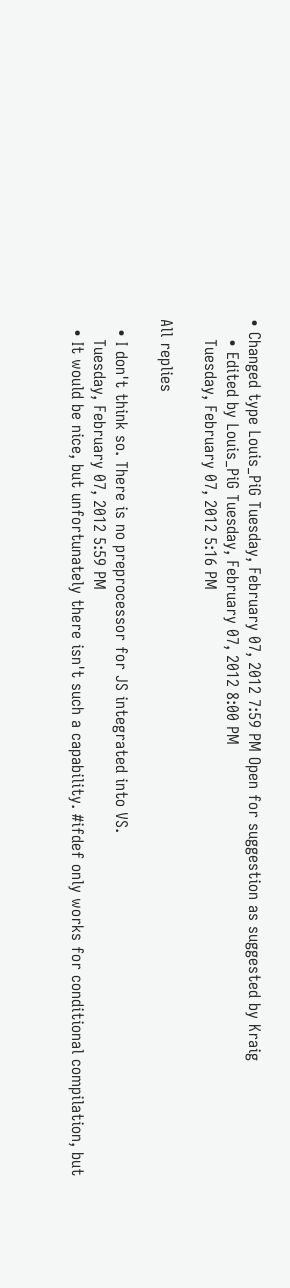• Changed type Louis_PiG Tuesday, February 07, 2012 7:59 PM Open for suggestion as suggested by Kraig
    • Edited by Louis_PiG Tuesday, February 07, 2012 8:00 PM
    Tuesday, February 07, 2012 5:16 PM

All replies

  • I don't think so. There is no preprocessor for JS integrated into VS.
    Tuesday, February 07, 2012 5:59 PM
  • It would be nice, but unfortunately there isn't such a capability. #ifdef only works for conditional compilation, but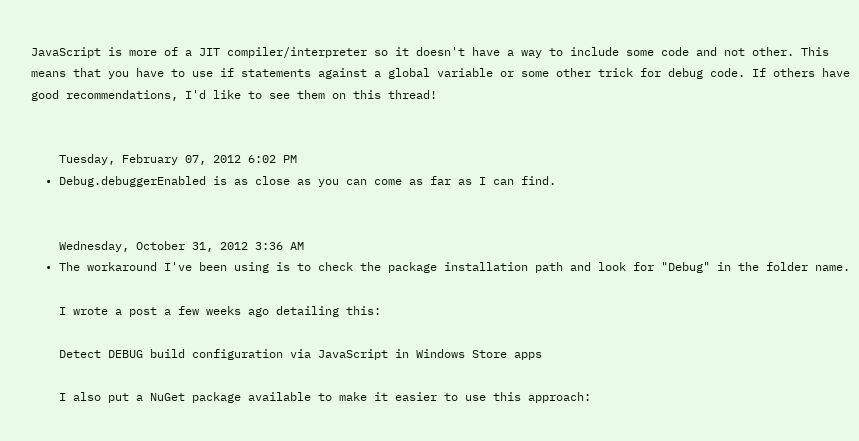JavaScript is more of a JIT compiler/interpreter so it doesn't have a way to include some code and not other. This means that you have to use if statements against a global variable or some other trick for debug code. If others have good recommendations, I'd like to see them on this thread!


    Tuesday, February 07, 2012 6:02 PM
  • Debug.debuggerEnabled is as close as you can come as far as I can find.


    Wednesday, October 31, 2012 3:36 AM
  • The workaround I've been using is to check the package installation path and look for "Debug" in the folder name.

    I wrote a post a few weeks ago detailing this:

    Detect DEBUG build configuration via JavaScript in Windows Store apps

    I also put a NuGet package available to make it easier to use this approach: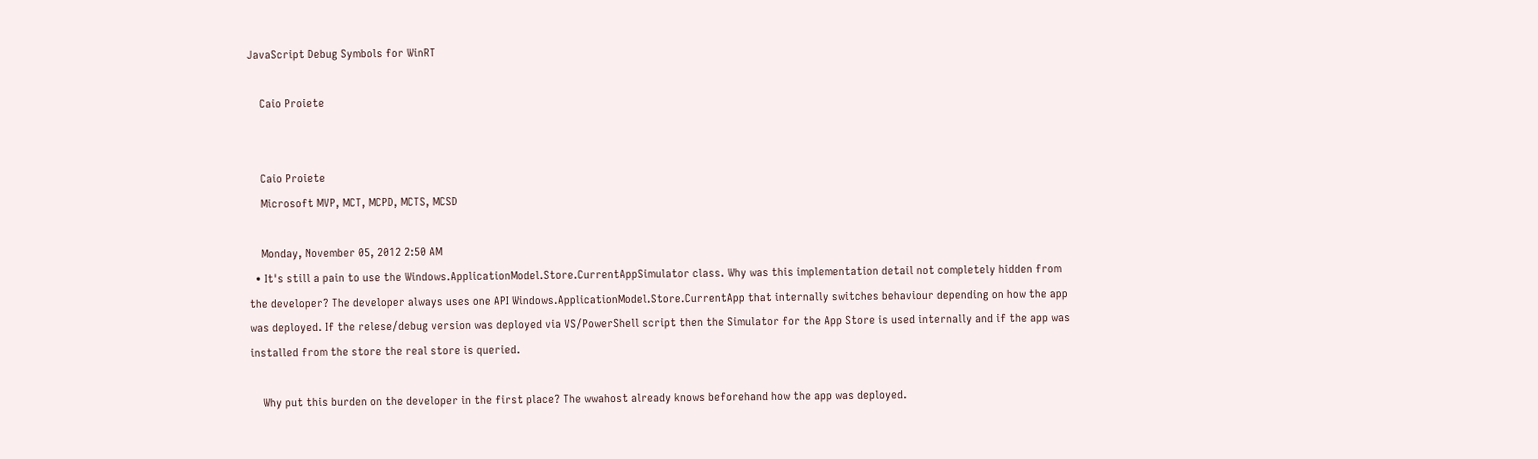JavaScript Debug Symbols for WinRT

    Caio Proiete


    Caio Proiete
    Microsoft MVP, MCT, MCPD, MCTS, MCSD

    Monday, November 05, 2012 2:50 AM
  • It's still a pain to use the Windows.ApplicationModel.Store.CurrentAppSimulator class. Why was this implementation detail not completely hidden from the developer? The developer always uses one API Windows.ApplicationModel.Store.CurrentApp that internally switches behaviour depending on how the app was deployed. If the relese/debug version was deployed via VS/PowerShell script then the Simulator for the App Store is used internally and if the app was installed from the store the real store is queried.

    Why put this burden on the developer in the first place? The wwahost already knows beforehand how the app was deployed.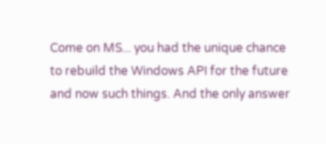Come on MS... you had the unique chance to rebuild the Windows API for the future and now such things. And the only answer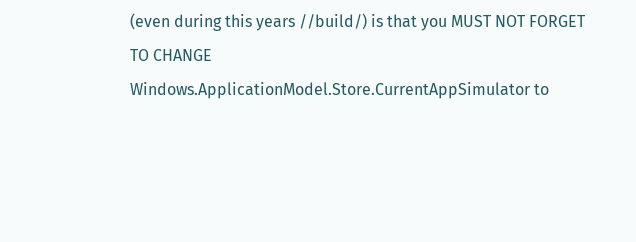(even during this years //build/) is that you MUST NOT FORGET TO CHANGE Windows.ApplicationModel.Store.CurrentAppSimulator to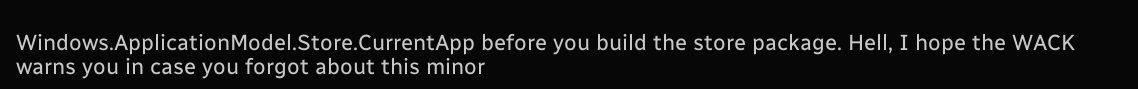Windows.ApplicationModel.Store.CurrentApp before you build the store package. Hell, I hope the WACK warns you in case you forgot about this minor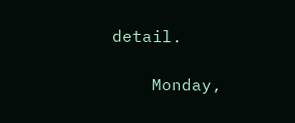detail.

    Monday,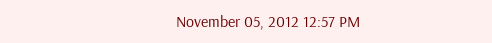November 05, 2012 12:57 PM